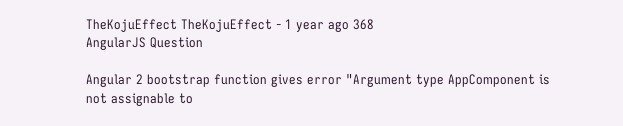TheKojuEffect TheKojuEffect - 1 year ago 368
AngularJS Question

Angular 2 bootstrap function gives error "Argument type AppComponent is not assignable to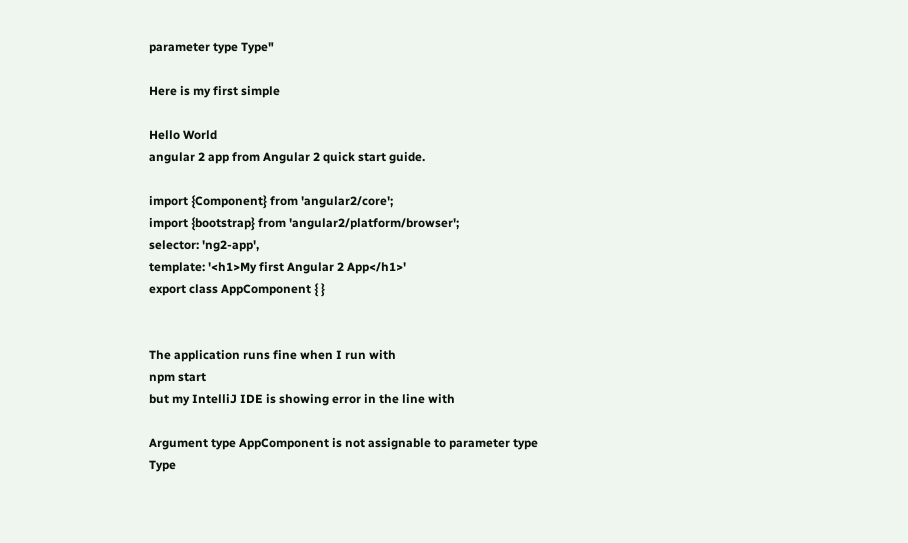parameter type Type"

Here is my first simple

Hello World
angular 2 app from Angular 2 quick start guide.

import {Component} from 'angular2/core';
import {bootstrap} from 'angular2/platform/browser';
selector: 'ng2-app',
template: '<h1>My first Angular 2 App</h1>'
export class AppComponent { }


The application runs fine when I run with
npm start
but my IntelliJ IDE is showing error in the line with

Argument type AppComponent is not assignable to parameter type Type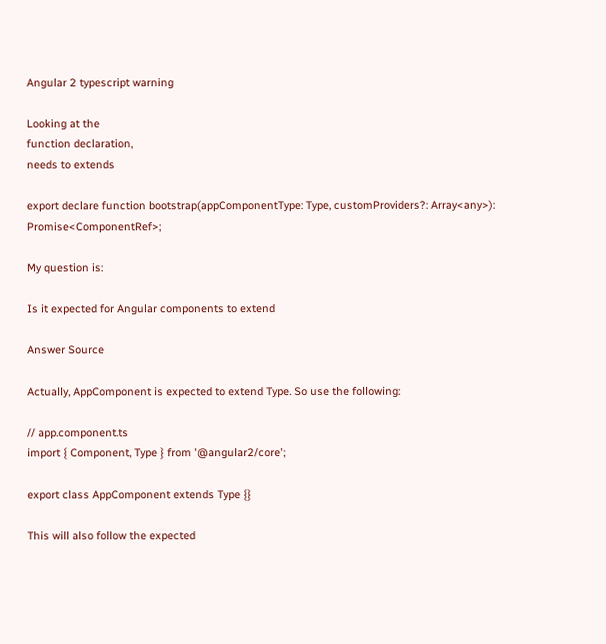Angular 2 typescript warning

Looking at the
function declaration,
needs to extends

export declare function bootstrap(appComponentType: Type, customProviders?: Array<any>): Promise<ComponentRef>;

My question is:

Is it expected for Angular components to extend

Answer Source

Actually, AppComponent is expected to extend Type. So use the following:

// app.component.ts
import { Component, Type } from '@angular2/core';

export class AppComponent extends Type {}

This will also follow the expected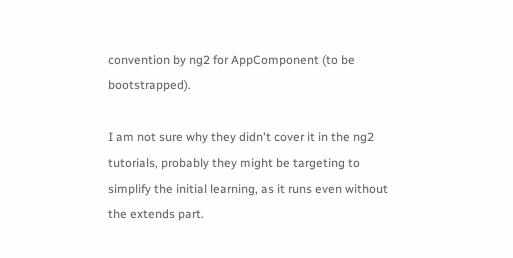convention by ng2 for AppComponent (to be bootstrapped).

I am not sure why they didn't cover it in the ng2 tutorials, probably they might be targeting to simplify the initial learning, as it runs even without the extends part.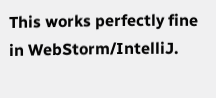This works perfectly fine in WebStorm/IntelliJ.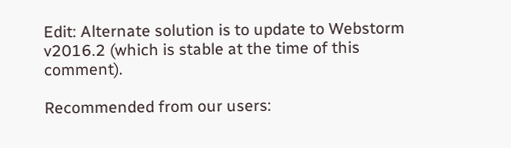Edit: Alternate solution is to update to Webstorm v2016.2 (which is stable at the time of this comment).

Recommended from our users: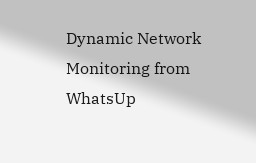Dynamic Network Monitoring from WhatsUp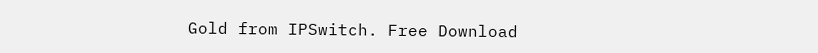Gold from IPSwitch. Free Download